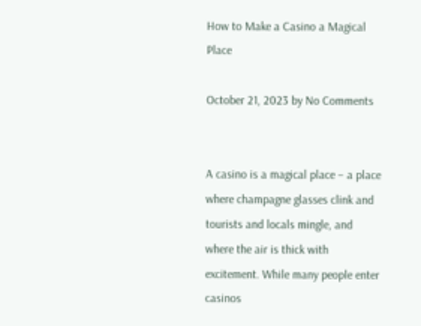How to Make a Casino a Magical Place

October 21, 2023 by No Comments


A casino is a magical place – a place where champagne glasses clink and tourists and locals mingle, and where the air is thick with excitement. While many people enter casinos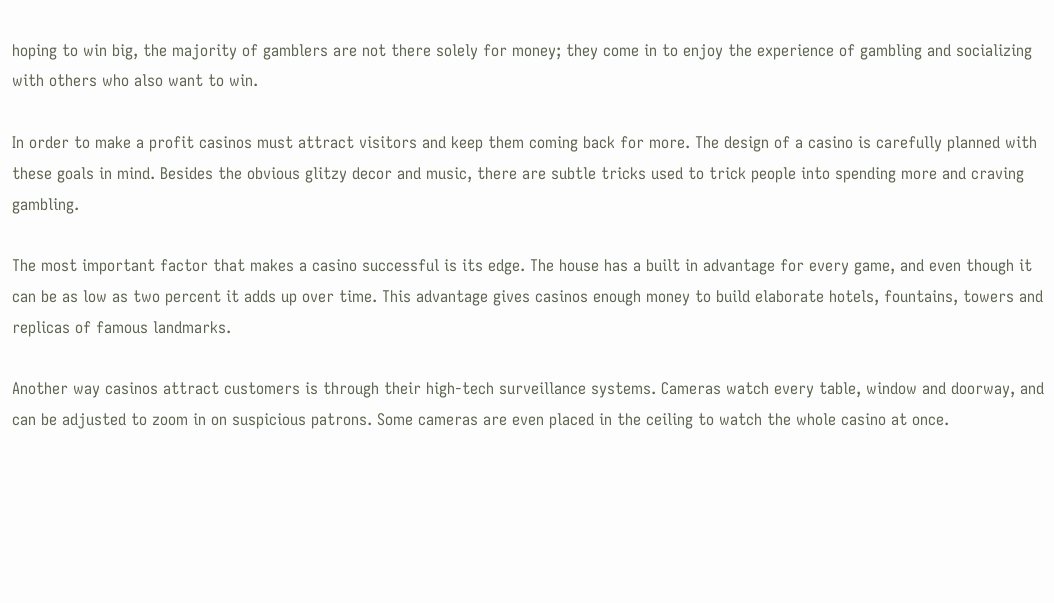hoping to win big, the majority of gamblers are not there solely for money; they come in to enjoy the experience of gambling and socializing with others who also want to win.

In order to make a profit casinos must attract visitors and keep them coming back for more. The design of a casino is carefully planned with these goals in mind. Besides the obvious glitzy decor and music, there are subtle tricks used to trick people into spending more and craving gambling.

The most important factor that makes a casino successful is its edge. The house has a built in advantage for every game, and even though it can be as low as two percent it adds up over time. This advantage gives casinos enough money to build elaborate hotels, fountains, towers and replicas of famous landmarks.

Another way casinos attract customers is through their high-tech surveillance systems. Cameras watch every table, window and doorway, and can be adjusted to zoom in on suspicious patrons. Some cameras are even placed in the ceiling to watch the whole casino at once.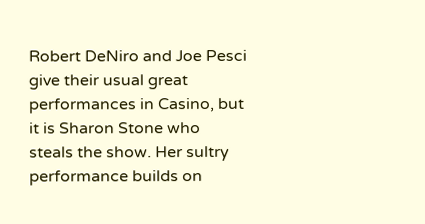Robert DeNiro and Joe Pesci give their usual great performances in Casino, but it is Sharon Stone who steals the show. Her sultry performance builds on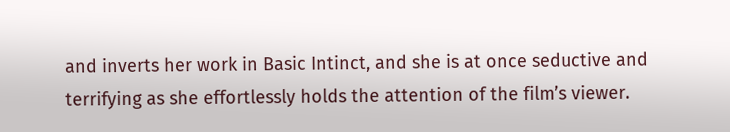and inverts her work in Basic Intinct, and she is at once seductive and terrifying as she effortlessly holds the attention of the film’s viewer.